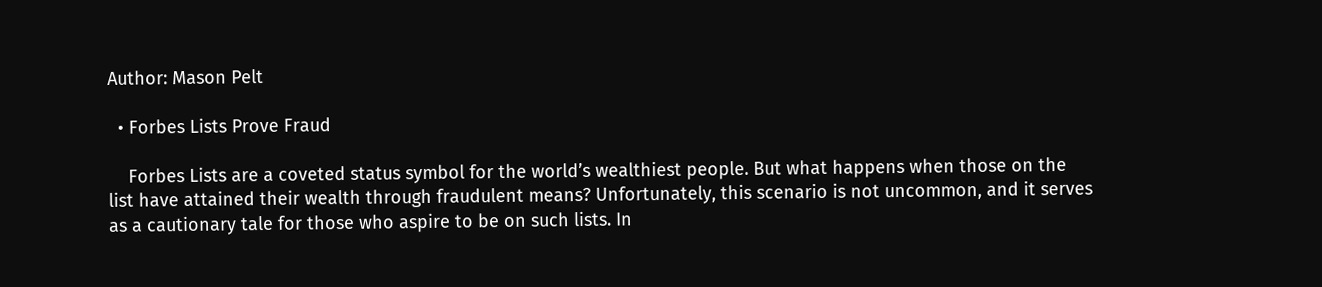Author: Mason Pelt

  • Forbes Lists Prove Fraud

    Forbes Lists are a coveted status symbol for the world’s wealthiest people. But what happens when those on the list have attained their wealth through fraudulent means? Unfortunately, this scenario is not uncommon, and it serves as a cautionary tale for those who aspire to be on such lists. In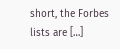short, the Forbes lists are […]